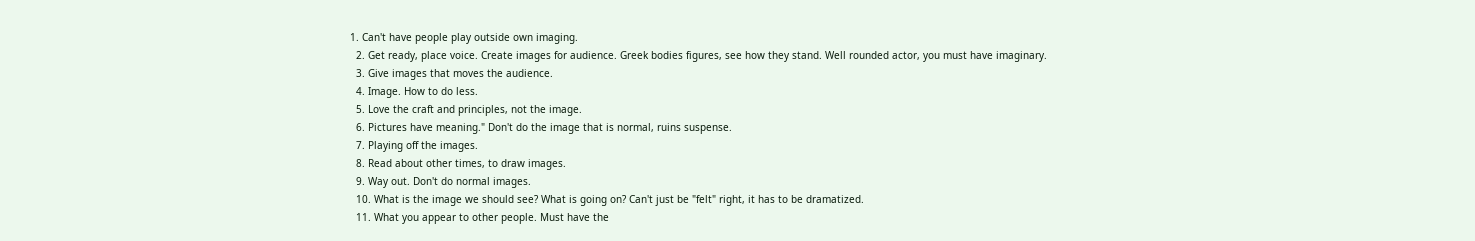1. Can't have people play outside own imaging.
  2. Get ready, place voice. Create images for audience. Greek bodies figures, see how they stand. Well rounded actor, you must have imaginary.
  3. Give images that moves the audience.
  4. Image. How to do less.
  5. Love the craft and principles, not the image.
  6. Pictures have meaning." Don't do the image that is normal, ruins suspense.
  7. Playing off the images.
  8. Read about other times, to draw images.
  9. Way out. Don't do normal images.
  10. What is the image we should see? What is going on? Can't just be "felt" right, it has to be dramatized.
  11. What you appear to other people. Must have the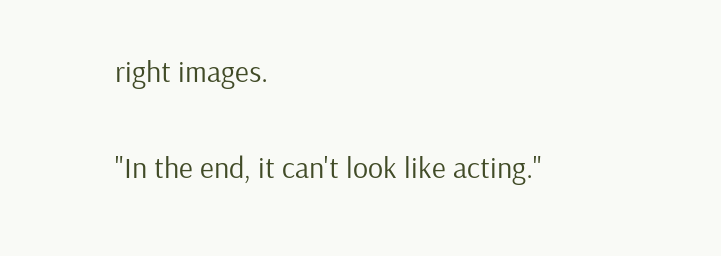right images.

"In the end, it can't look like acting."